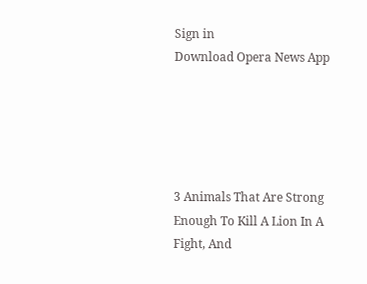Sign in
Download Opera News App





3 Animals That Are Strong Enough To Kill A Lion In A Fight, And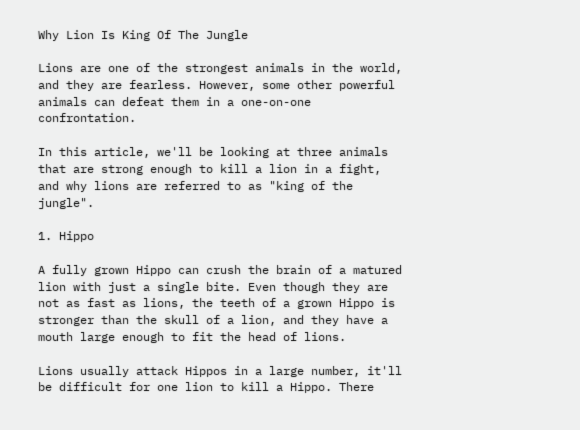Why Lion Is King Of The Jungle

Lions are one of the strongest animals in the world, and they are fearless. However, some other powerful animals can defeat them in a one-on-one confrontation.

In this article, we'll be looking at three animals that are strong enough to kill a lion in a fight, and why lions are referred to as "king of the jungle".

1. Hippo

A fully grown Hippo can crush the brain of a matured lion with just a single bite. Even though they are not as fast as lions, the teeth of a grown Hippo is stronger than the skull of a lion, and they have a mouth large enough to fit the head of lions.

Lions usually attack Hippos in a large number, it'll be difficult for one lion to kill a Hippo. There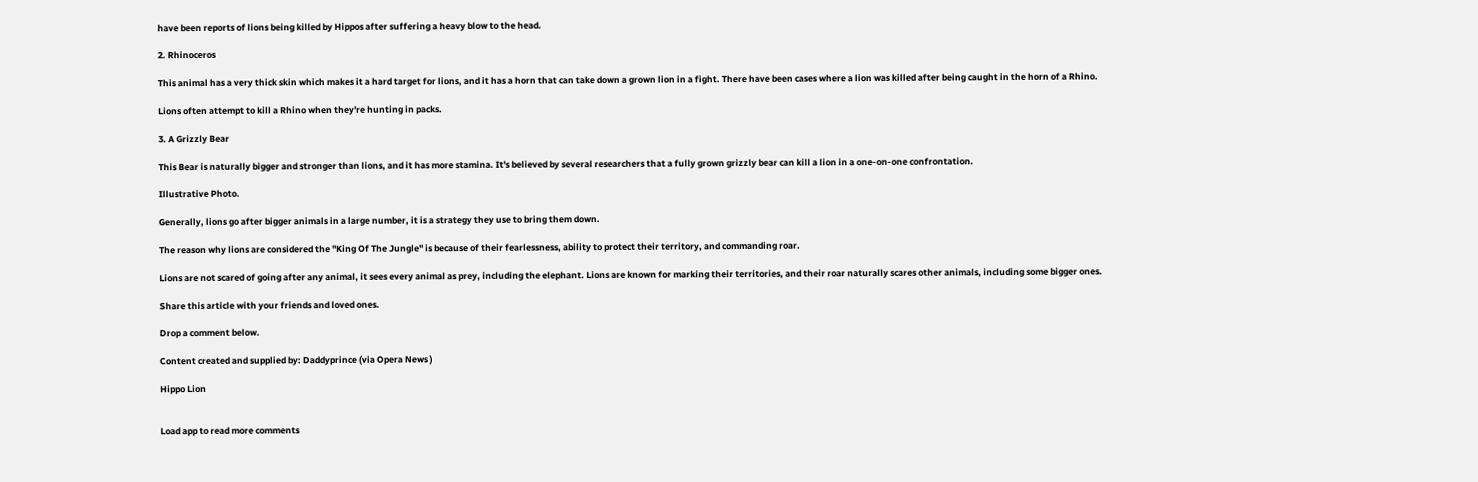have been reports of lions being killed by Hippos after suffering a heavy blow to the head.

2. Rhinoceros

This animal has a very thick skin which makes it a hard target for lions, and it has a horn that can take down a grown lion in a fight. There have been cases where a lion was killed after being caught in the horn of a Rhino.

Lions often attempt to kill a Rhino when they're hunting in packs.

3. A Grizzly Bear

This Bear is naturally bigger and stronger than lions, and it has more stamina. It's believed by several researchers that a fully grown grizzly bear can kill a lion in a one-on-one confrontation.

Illustrative Photo.

Generally, lions go after bigger animals in a large number, it is a strategy they use to bring them down.

The reason why lions are considered the "King Of The Jungle" is because of their fearlessness, ability to protect their territory, and commanding roar.

Lions are not scared of going after any animal, it sees every animal as prey, including the elephant. Lions are known for marking their territories, and their roar naturally scares other animals, including some bigger ones.

Share this article with your friends and loved ones.

Drop a comment below.

Content created and supplied by: Daddyprince (via Opera News )

Hippo Lion


Load app to read more comments